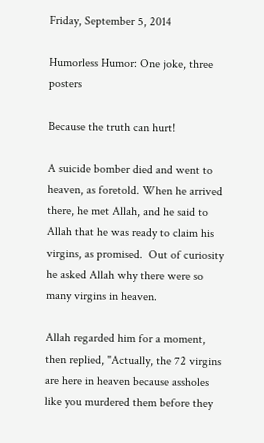Friday, September 5, 2014

Humorless Humor: One joke, three posters

Because the truth can hurt!

A suicide bomber died and went to heaven, as foretold. When he arrived there, he met Allah, and he said to Allah that he was ready to claim his virgins, as promised.  Out of curiosity he asked Allah why there were so many virgins in heaven.

Allah regarded him for a moment, then replied, "Actually, the 72 virgins are here in heaven because assholes like you murdered them before they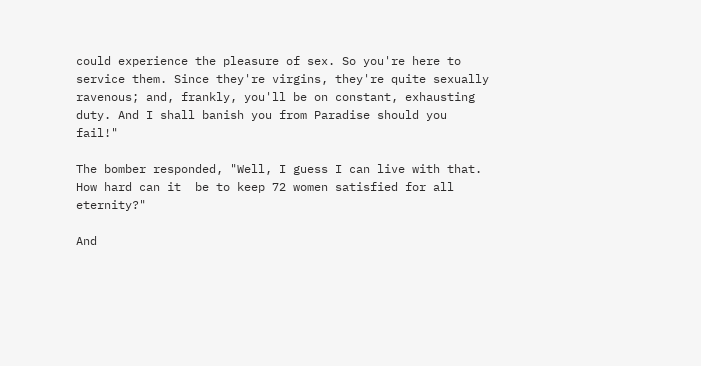could experience the pleasure of sex. So you're here to service them. Since they're virgins, they're quite sexually ravenous; and, frankly, you'll be on constant, exhausting duty. And I shall banish you from Paradise should you fail!"

The bomber responded, "Well, I guess I can live with that. How hard can it  be to keep 72 women satisfied for all eternity?"

And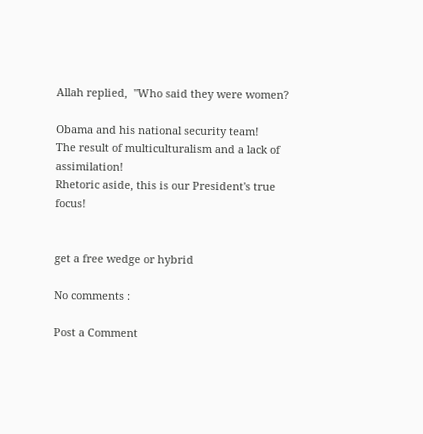Allah replied,  "Who said they were women?

Obama and his national security team!
The result of multiculturalism and a lack of assimilation!
Rhetoric aside, this is our President's true focus!


get a free wedge or hybrid

No comments :

Post a Comment